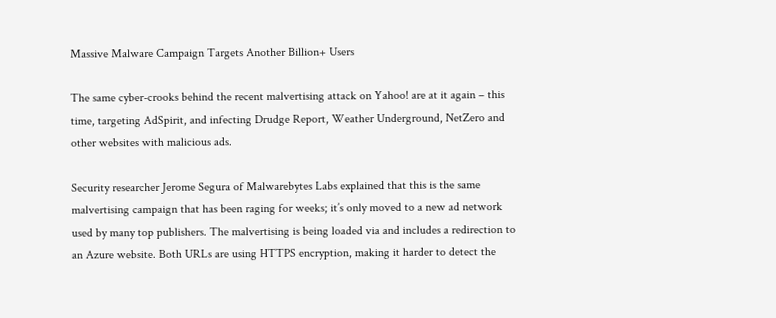Massive Malware Campaign Targets Another Billion+ Users

The same cyber-crooks behind the recent malvertising attack on Yahoo! are at it again – this time, targeting AdSpirit, and infecting Drudge Report, Weather Underground, NetZero and other websites with malicious ads.

Security researcher Jerome Segura of Malwarebytes Labs explained that this is the same malvertising campaign that has been raging for weeks; it’s only moved to a new ad network used by many top publishers. The malvertising is being loaded via and includes a redirection to an Azure website. Both URLs are using HTTPS encryption, making it harder to detect the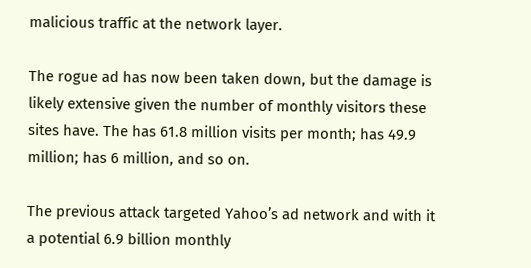malicious traffic at the network layer.

The rogue ad has now been taken down, but the damage is likely extensive given the number of monthly visitors these sites have. The has 61.8 million visits per month; has 49.9 million; has 6 million, and so on.

The previous attack targeted Yahoo’s ad network and with it a potential 6.9 billion monthly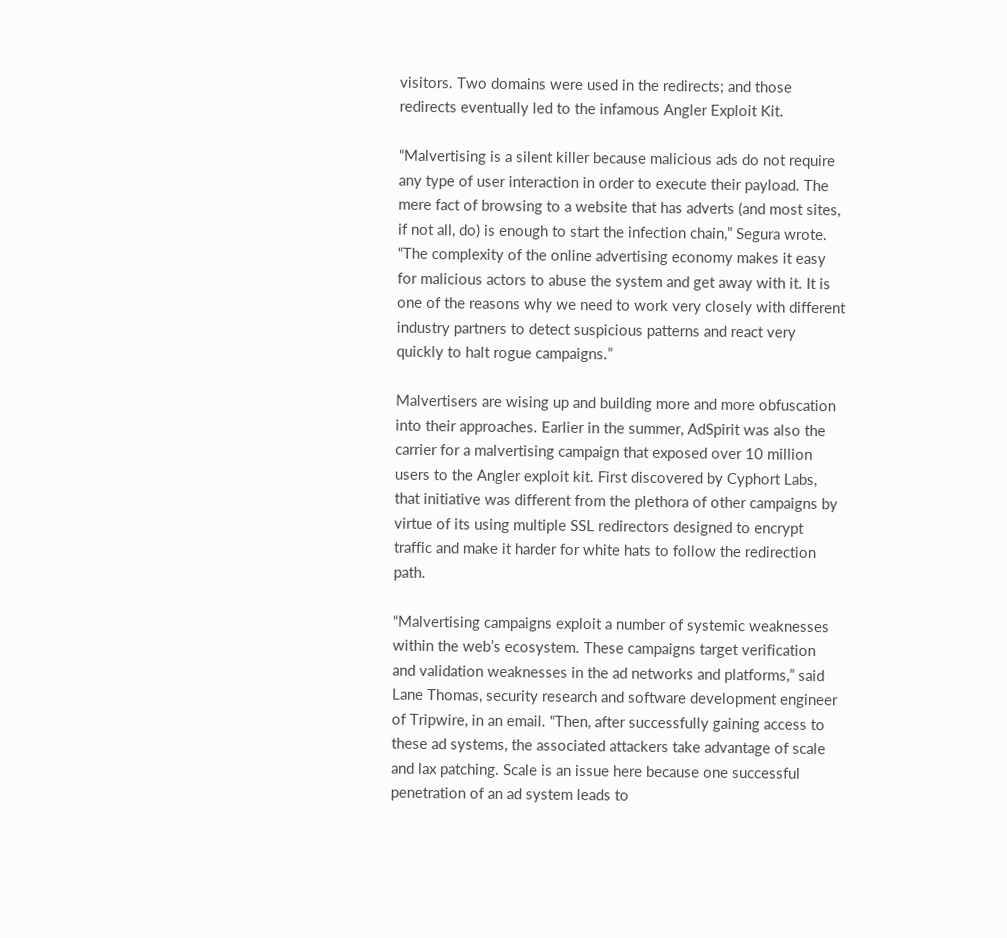visitors. Two domains were used in the redirects; and those redirects eventually led to the infamous Angler Exploit Kit.

“Malvertising is a silent killer because malicious ads do not require any type of user interaction in order to execute their payload. The mere fact of browsing to a website that has adverts (and most sites, if not all, do) is enough to start the infection chain,” Segura wrote. “The complexity of the online advertising economy makes it easy for malicious actors to abuse the system and get away with it. It is one of the reasons why we need to work very closely with different industry partners to detect suspicious patterns and react very quickly to halt rogue campaigns.”

Malvertisers are wising up and building more and more obfuscation into their approaches. Earlier in the summer, AdSpirit was also the carrier for a malvertising campaign that exposed over 10 million users to the Angler exploit kit. First discovered by Cyphort Labs, that initiative was different from the plethora of other campaigns by virtue of its using multiple SSL redirectors designed to encrypt traffic and make it harder for white hats to follow the redirection path.

“Malvertising campaigns exploit a number of systemic weaknesses within the web’s ecosystem. These campaigns target verification and validation weaknesses in the ad networks and platforms,” said Lane Thomas, security research and software development engineer of Tripwire, in an email. “Then, after successfully gaining access to these ad systems, the associated attackers take advantage of scale and lax patching. Scale is an issue here because one successful penetration of an ad system leads to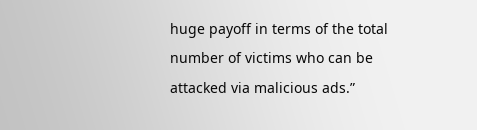huge payoff in terms of the total number of victims who can be attacked via malicious ads.”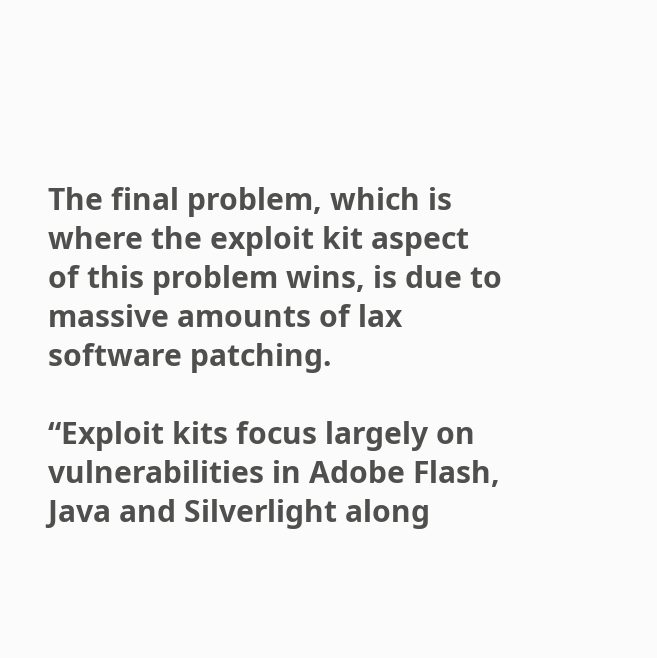The final problem, which is where the exploit kit aspect of this problem wins, is due to massive amounts of lax software patching.

“Exploit kits focus largely on vulnerabilities in Adobe Flash, Java and Silverlight along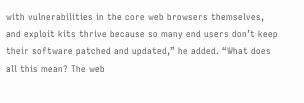with vulnerabilities in the core web browsers themselves, and exploit kits thrive because so many end users don’t keep their software patched and updated,” he added. “What does all this mean? The web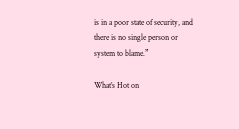is in a poor state of security, and there is no single person or system to blame.”

What’s Hot on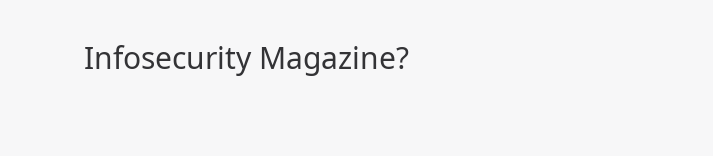Infosecurity Magazine?